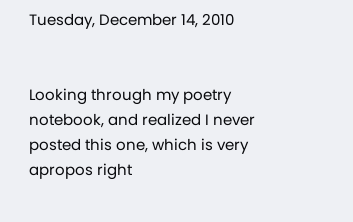Tuesday, December 14, 2010


Looking through my poetry notebook, and realized I never posted this one, which is very apropos right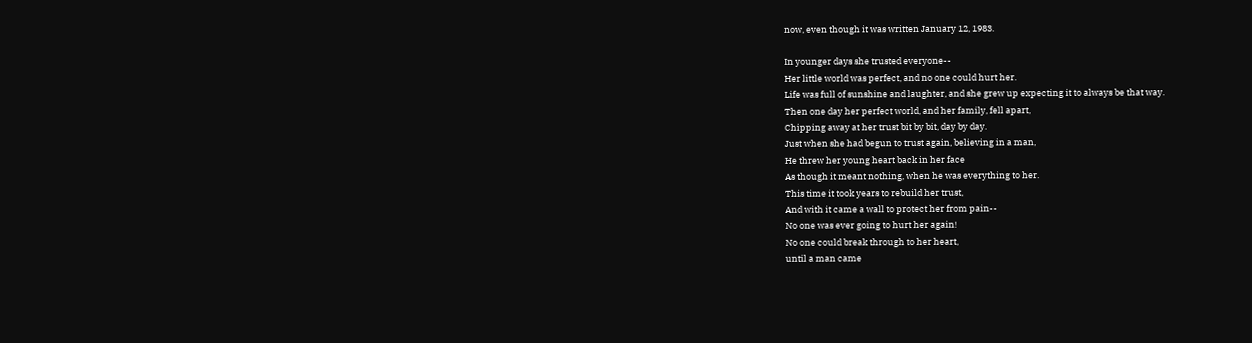now, even though it was written January 12, 1983.

In younger days she trusted everyone--
Her little world was perfect, and no one could hurt her.
Life was full of sunshine and laughter, and she grew up expecting it to always be that way.
Then one day her perfect world, and her family, fell apart,
Chipping away at her trust bit by bit, day by day.
Just when she had begun to trust again, believing in a man,
He threw her young heart back in her face
As though it meant nothing, when he was everything to her.
This time it took years to rebuild her trust,
And with it came a wall to protect her from pain--
No one was ever going to hurt her again!
No one could break through to her heart,
until a man came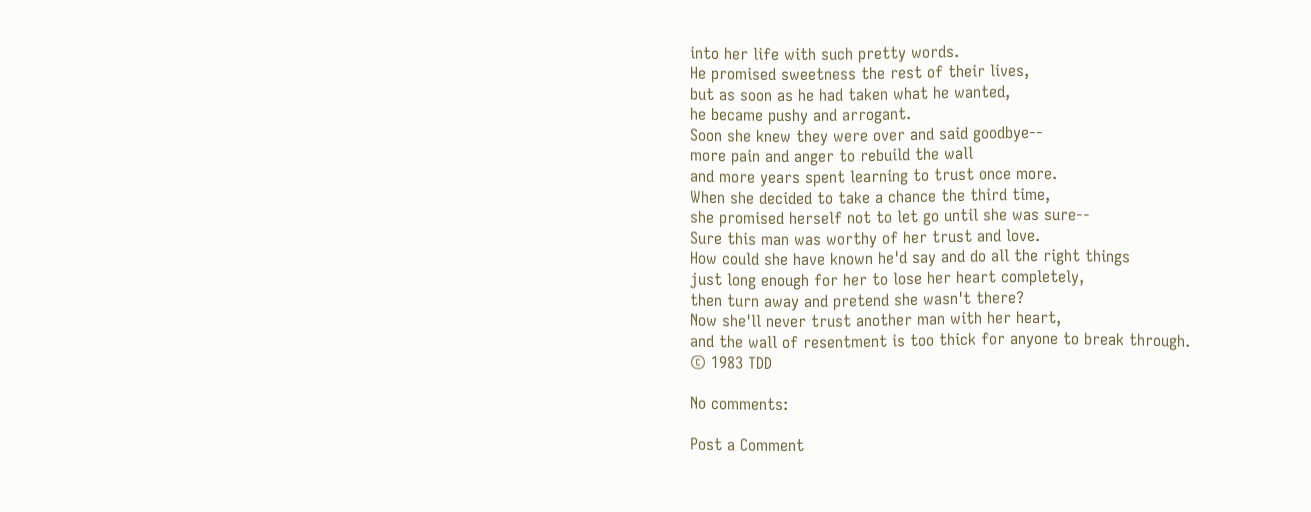into her life with such pretty words.
He promised sweetness the rest of their lives,
but as soon as he had taken what he wanted,
he became pushy and arrogant.
Soon she knew they were over and said goodbye--
more pain and anger to rebuild the wall
and more years spent learning to trust once more.
When she decided to take a chance the third time,
she promised herself not to let go until she was sure--
Sure this man was worthy of her trust and love.
How could she have known he'd say and do all the right things
just long enough for her to lose her heart completely,
then turn away and pretend she wasn't there?
Now she'll never trust another man with her heart,
and the wall of resentment is too thick for anyone to break through.
© 1983 TDD

No comments:

Post a Comment